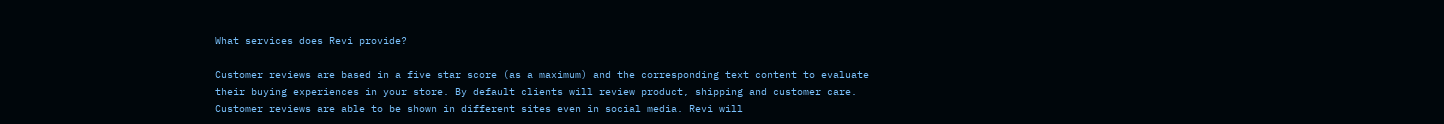What services does Revi provide?

Customer reviews are based in a five star score (as a maximum) and the corresponding text content to evaluate their buying experiences in your store. By default clients will review product, shipping and customer care. Customer reviews are able to be shown in different sites even in social media. Revi will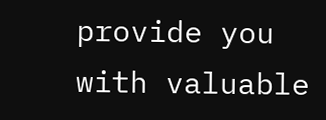provide you with valuable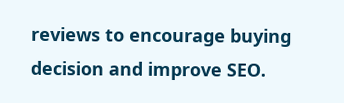reviews to encourage buying decision and improve SEO.